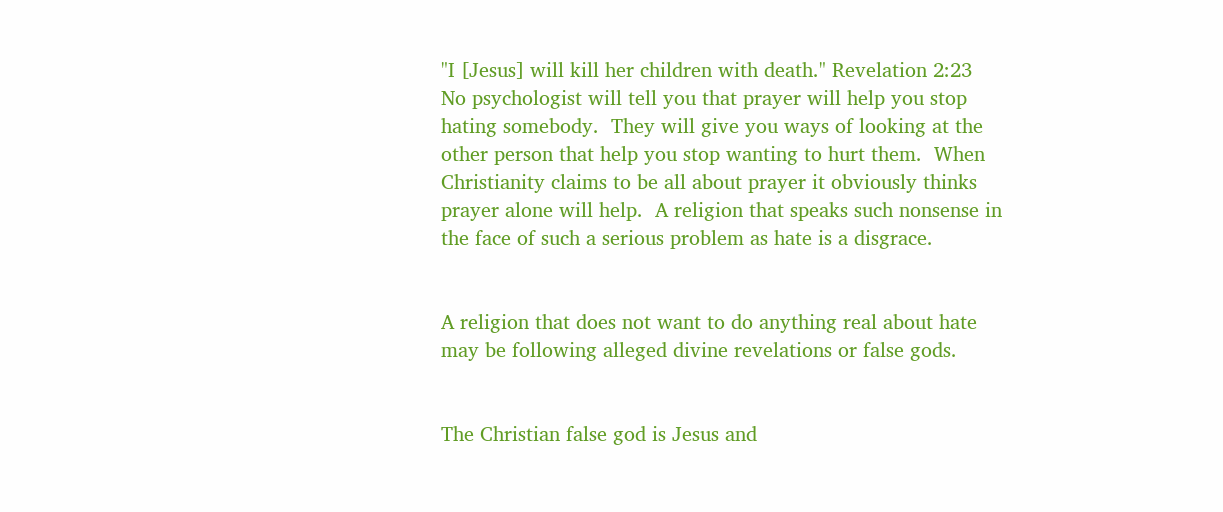"I [Jesus] will kill her children with death." Revelation 2:23
No psychologist will tell you that prayer will help you stop hating somebody.  They will give you ways of looking at the other person that help you stop wanting to hurt them.  When Christianity claims to be all about prayer it obviously thinks prayer alone will help.  A religion that speaks such nonsense in the face of such a serious problem as hate is a disgrace.


A religion that does not want to do anything real about hate may be following alleged divine revelations or false gods.


The Christian false god is Jesus and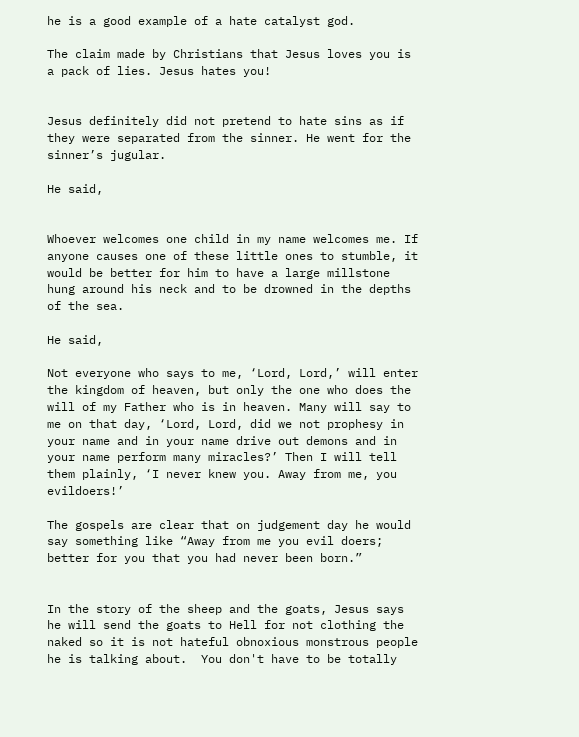he is a good example of a hate catalyst god.

The claim made by Christians that Jesus loves you is a pack of lies. Jesus hates you!


Jesus definitely did not pretend to hate sins as if they were separated from the sinner. He went for the sinner’s jugular.

He said,


Whoever welcomes one child in my name welcomes me. If anyone causes one of these little ones to stumble, it would be better for him to have a large millstone hung around his neck and to be drowned in the depths of the sea.

He said,

Not everyone who says to me, ‘Lord, Lord,’ will enter the kingdom of heaven, but only the one who does the will of my Father who is in heaven. Many will say to me on that day, ‘Lord, Lord, did we not prophesy in your name and in your name drive out demons and in your name perform many miracles?’ Then I will tell them plainly, ‘I never knew you. Away from me, you evildoers!’

The gospels are clear that on judgement day he would say something like “Away from me you evil doers; better for you that you had never been born.”


In the story of the sheep and the goats, Jesus says he will send the goats to Hell for not clothing the naked so it is not hateful obnoxious monstrous people he is talking about.  You don't have to be totally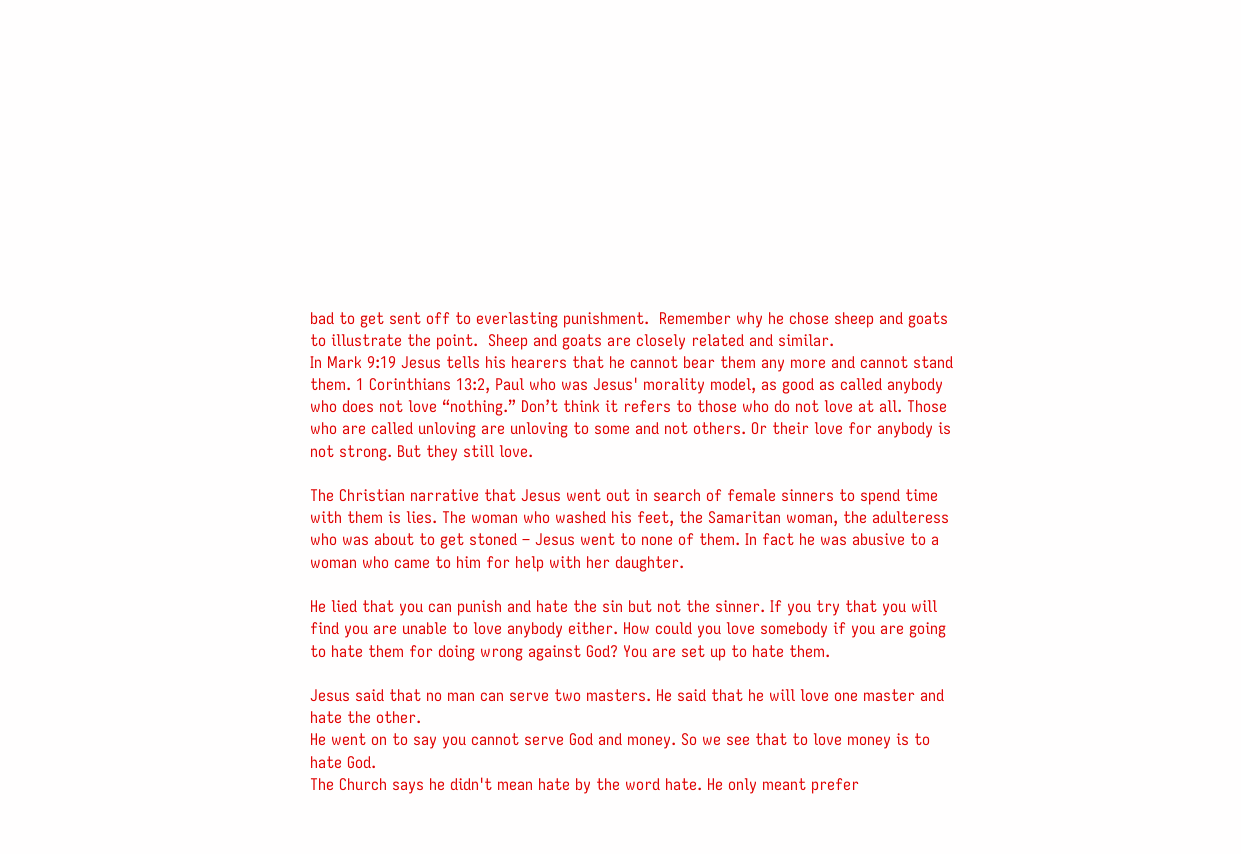bad to get sent off to everlasting punishment.  Remember why he chose sheep and goats to illustrate the point.  Sheep and goats are closely related and similar.
In Mark 9:19 Jesus tells his hearers that he cannot bear them any more and cannot stand them. 1 Corinthians 13:2, Paul who was Jesus' morality model, as good as called anybody who does not love “nothing.” Don’t think it refers to those who do not love at all. Those who are called unloving are unloving to some and not others. Or their love for anybody is not strong. But they still love.

The Christian narrative that Jesus went out in search of female sinners to spend time with them is lies. The woman who washed his feet, the Samaritan woman, the adulteress who was about to get stoned – Jesus went to none of them. In fact he was abusive to a woman who came to him for help with her daughter.

He lied that you can punish and hate the sin but not the sinner. If you try that you will find you are unable to love anybody either. How could you love somebody if you are going to hate them for doing wrong against God? You are set up to hate them.

Jesus said that no man can serve two masters. He said that he will love one master and hate the other.
He went on to say you cannot serve God and money. So we see that to love money is to hate God.
The Church says he didn't mean hate by the word hate. He only meant prefer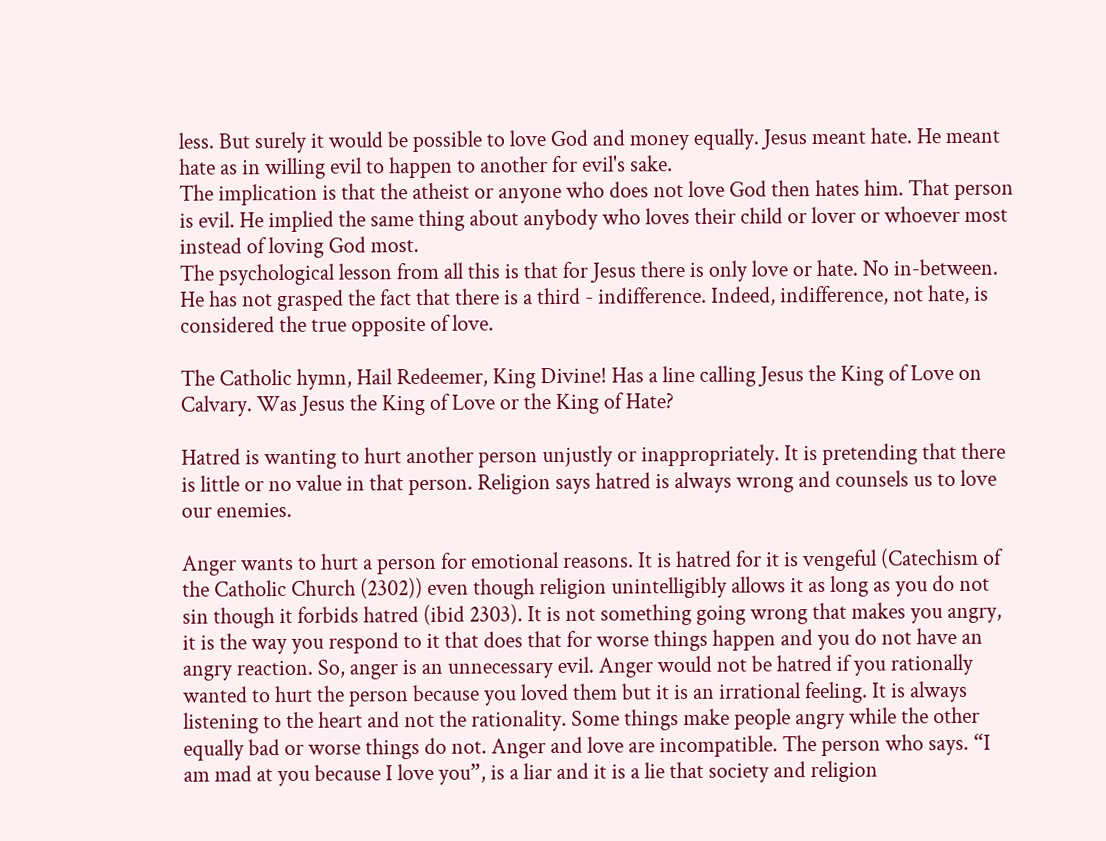less. But surely it would be possible to love God and money equally. Jesus meant hate. He meant hate as in willing evil to happen to another for evil's sake.
The implication is that the atheist or anyone who does not love God then hates him. That person is evil. He implied the same thing about anybody who loves their child or lover or whoever most instead of loving God most.
The psychological lesson from all this is that for Jesus there is only love or hate. No in-between. He has not grasped the fact that there is a third - indifference. Indeed, indifference, not hate, is considered the true opposite of love.

The Catholic hymn, Hail Redeemer, King Divine! Has a line calling Jesus the King of Love on Calvary. Was Jesus the King of Love or the King of Hate?

Hatred is wanting to hurt another person unjustly or inappropriately. It is pretending that there is little or no value in that person. Religion says hatred is always wrong and counsels us to love our enemies.

Anger wants to hurt a person for emotional reasons. It is hatred for it is vengeful (Catechism of the Catholic Church (2302)) even though religion unintelligibly allows it as long as you do not sin though it forbids hatred (ibid 2303). It is not something going wrong that makes you angry, it is the way you respond to it that does that for worse things happen and you do not have an angry reaction. So, anger is an unnecessary evil. Anger would not be hatred if you rationally wanted to hurt the person because you loved them but it is an irrational feeling. It is always listening to the heart and not the rationality. Some things make people angry while the other equally bad or worse things do not. Anger and love are incompatible. The person who says. “I am mad at you because I love you”, is a liar and it is a lie that society and religion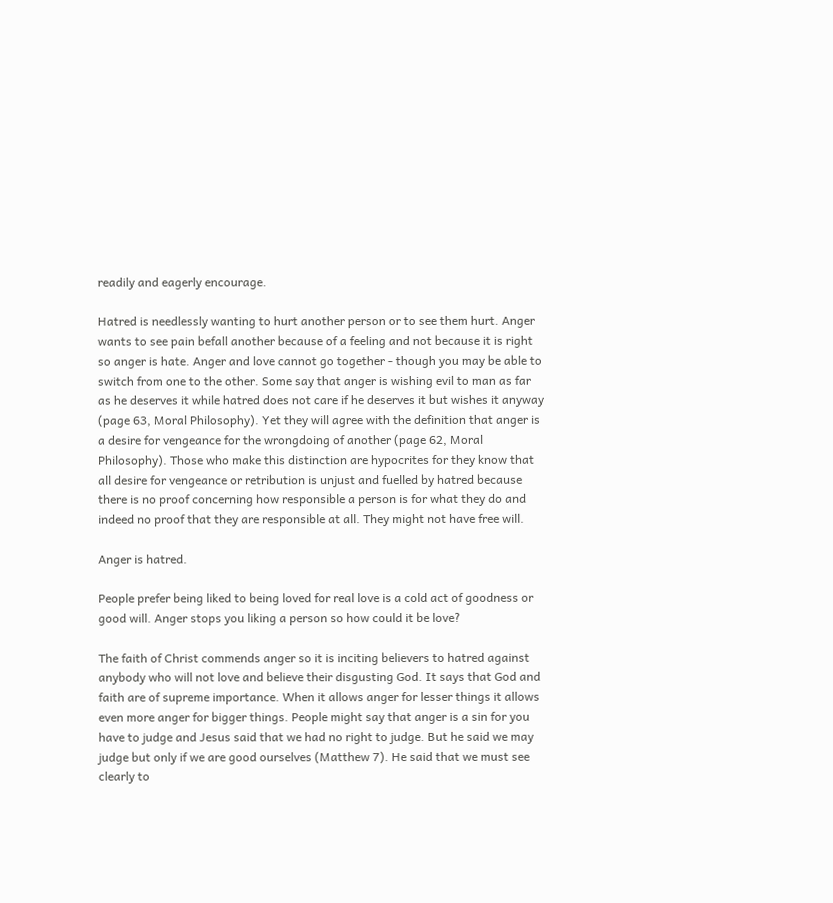readily and eagerly encourage.

Hatred is needlessly wanting to hurt another person or to see them hurt. Anger wants to see pain befall another because of a feeling and not because it is right so anger is hate. Anger and love cannot go together - though you may be able to switch from one to the other. Some say that anger is wishing evil to man as far as he deserves it while hatred does not care if he deserves it but wishes it anyway (page 63, Moral Philosophy). Yet they will agree with the definition that anger is a desire for vengeance for the wrongdoing of another (page 62, Moral Philosophy). Those who make this distinction are hypocrites for they know that all desire for vengeance or retribution is unjust and fuelled by hatred because there is no proof concerning how responsible a person is for what they do and indeed no proof that they are responsible at all. They might not have free will.

Anger is hatred.

People prefer being liked to being loved for real love is a cold act of goodness or good will. Anger stops you liking a person so how could it be love?

The faith of Christ commends anger so it is inciting believers to hatred against anybody who will not love and believe their disgusting God. It says that God and faith are of supreme importance. When it allows anger for lesser things it allows even more anger for bigger things. People might say that anger is a sin for you have to judge and Jesus said that we had no right to judge. But he said we may judge but only if we are good ourselves (Matthew 7). He said that we must see clearly to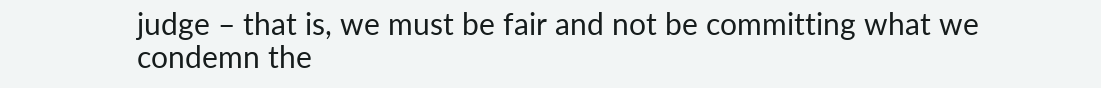judge – that is, we must be fair and not be committing what we condemn the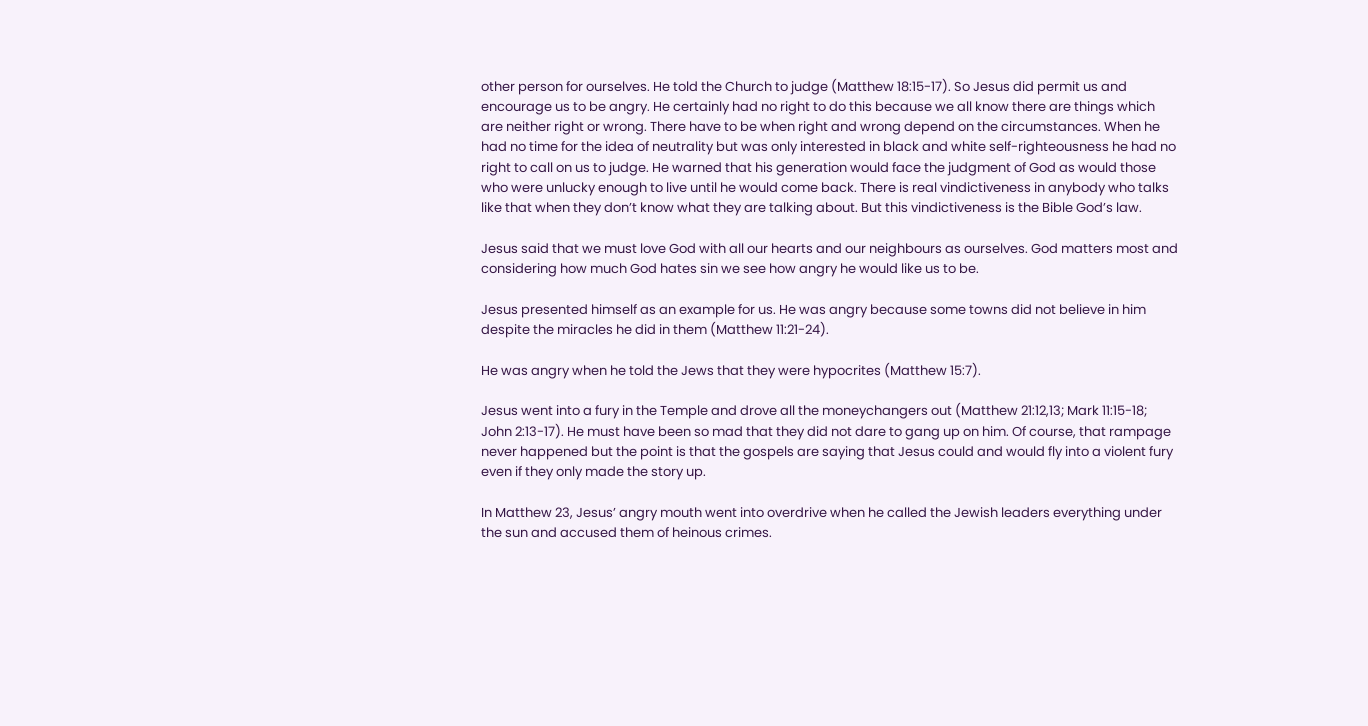other person for ourselves. He told the Church to judge (Matthew 18:15-17). So Jesus did permit us and encourage us to be angry. He certainly had no right to do this because we all know there are things which are neither right or wrong. There have to be when right and wrong depend on the circumstances. When he had no time for the idea of neutrality but was only interested in black and white self-righteousness he had no right to call on us to judge. He warned that his generation would face the judgment of God as would those who were unlucky enough to live until he would come back. There is real vindictiveness in anybody who talks like that when they don’t know what they are talking about. But this vindictiveness is the Bible God’s law.

Jesus said that we must love God with all our hearts and our neighbours as ourselves. God matters most and considering how much God hates sin we see how angry he would like us to be.

Jesus presented himself as an example for us. He was angry because some towns did not believe in him despite the miracles he did in them (Matthew 11:21-24).

He was angry when he told the Jews that they were hypocrites (Matthew 15:7).

Jesus went into a fury in the Temple and drove all the moneychangers out (Matthew 21:12,13; Mark 11:15-18; John 2:13-17). He must have been so mad that they did not dare to gang up on him. Of course, that rampage never happened but the point is that the gospels are saying that Jesus could and would fly into a violent fury even if they only made the story up.

In Matthew 23, Jesus’ angry mouth went into overdrive when he called the Jewish leaders everything under the sun and accused them of heinous crimes.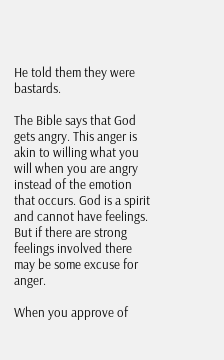He told them they were bastards.

The Bible says that God gets angry. This anger is akin to willing what you will when you are angry instead of the emotion that occurs. God is a spirit and cannot have feelings. But if there are strong feelings involved there may be some excuse for anger.

When you approve of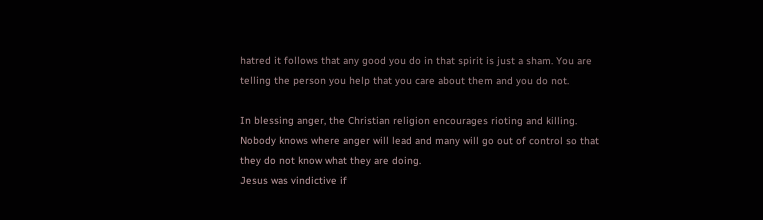hatred it follows that any good you do in that spirit is just a sham. You are telling the person you help that you care about them and you do not.

In blessing anger, the Christian religion encourages rioting and killing. Nobody knows where anger will lead and many will go out of control so that they do not know what they are doing.
Jesus was vindictive if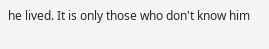he lived. It is only those who don't know him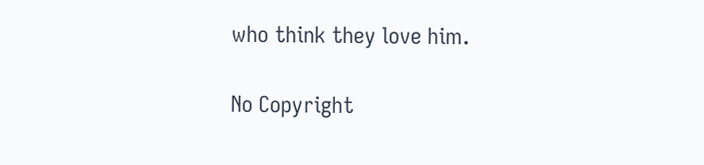who think they love him.

No Copyright